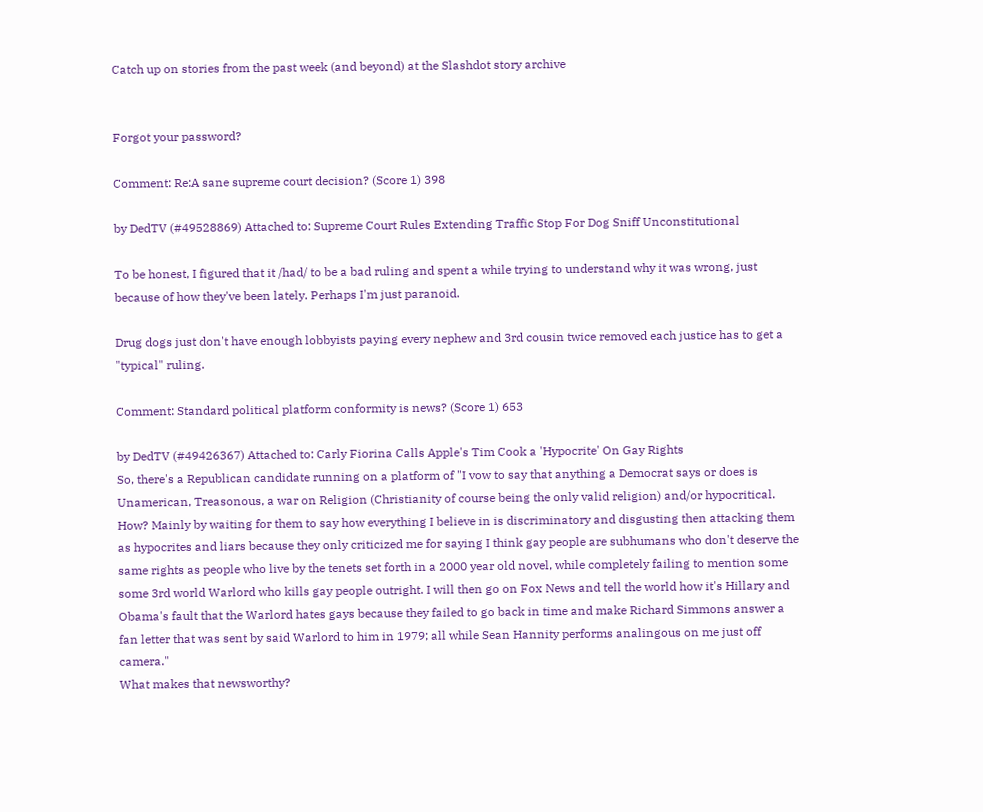Catch up on stories from the past week (and beyond) at the Slashdot story archive


Forgot your password?

Comment: Re:A sane supreme court decision? (Score 1) 398

by DedTV (#49528869) Attached to: Supreme Court Rules Extending Traffic Stop For Dog Sniff Unconstitutional

To be honest, I figured that it /had/ to be a bad ruling and spent a while trying to understand why it was wrong, just because of how they've been lately. Perhaps I'm just paranoid.

Drug dogs just don't have enough lobbyists paying every nephew and 3rd cousin twice removed each justice has to get a "typical" ruling.

Comment: Standard political platform conformity is news? (Score 1) 653

by DedTV (#49426367) Attached to: Carly Fiorina Calls Apple's Tim Cook a 'Hypocrite' On Gay Rights
So, there's a Republican candidate running on a platform of "I vow to say that anything a Democrat says or does is Unamerican, Treasonous, a war on Religion (Christianity of course being the only valid religion) and/or hypocritical. How? Mainly by waiting for them to say how everything I believe in is discriminatory and disgusting then attacking them as hypocrites and liars because they only criticized me for saying I think gay people are subhumans who don't deserve the same rights as people who live by the tenets set forth in a 2000 year old novel, while completely failing to mention some some 3rd world Warlord who kills gay people outright. I will then go on Fox News and tell the world how it's Hillary and Obama's fault that the Warlord hates gays because they failed to go back in time and make Richard Simmons answer a fan letter that was sent by said Warlord to him in 1979; all while Sean Hannity performs analingous on me just off camera."
What makes that newsworthy?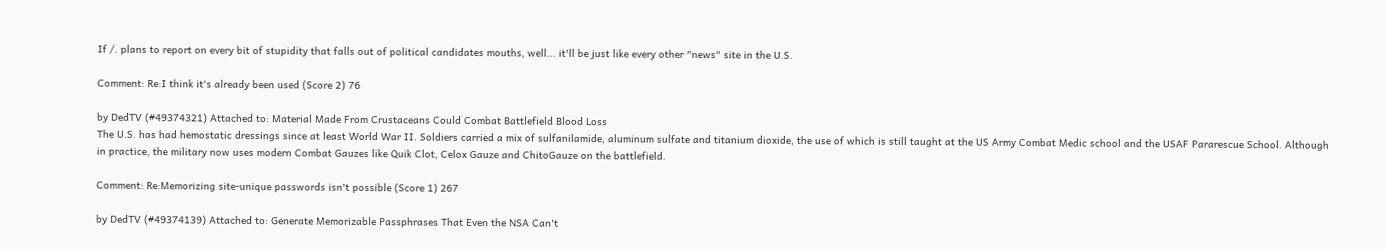If /. plans to report on every bit of stupidity that falls out of political candidates mouths, well... it'll be just like every other "news" site in the U.S.

Comment: Re:I think it's already been used (Score 2) 76

by DedTV (#49374321) Attached to: Material Made From Crustaceans Could Combat Battlefield Blood Loss
The U.S. has had hemostatic dressings since at least World War II. Soldiers carried a mix of sulfanilamide, aluminum sulfate and titanium dioxide, the use of which is still taught at the US Army Combat Medic school and the USAF Pararescue School. Although in practice, the military now uses modern Combat Gauzes like Quik Clot, Celox Gauze and ChitoGauze on the battlefield.

Comment: Re:Memorizing site-unique passwords isn't possible (Score 1) 267

by DedTV (#49374139) Attached to: Generate Memorizable Passphrases That Even the NSA Can't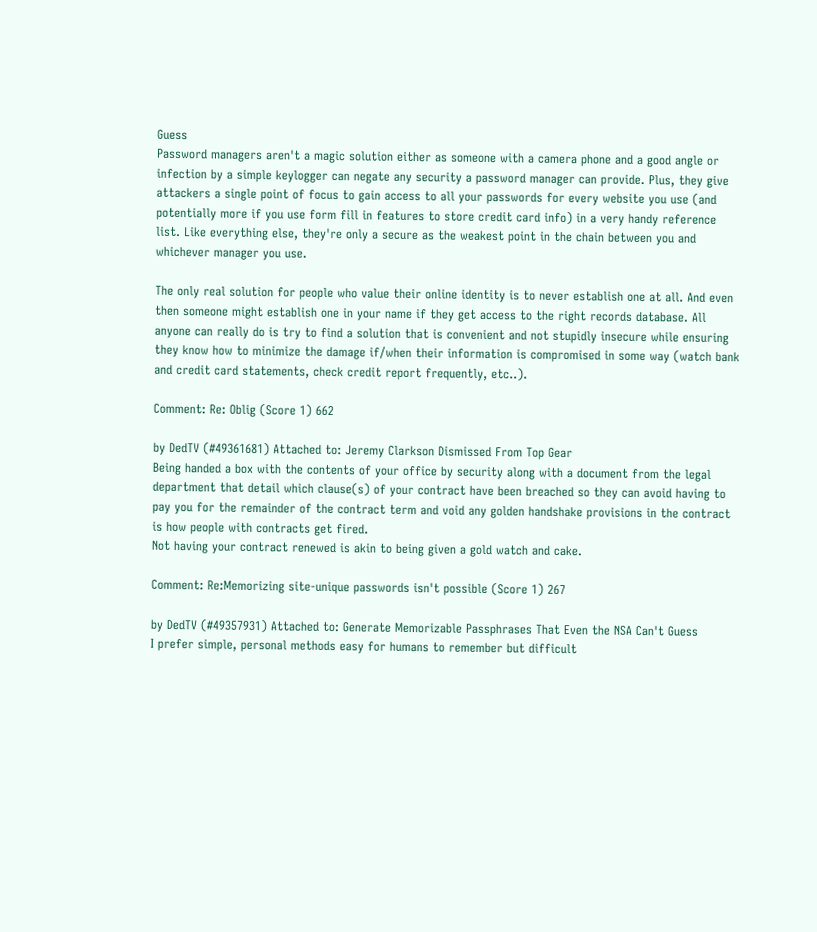Guess
Password managers aren't a magic solution either as someone with a camera phone and a good angle or infection by a simple keylogger can negate any security a password manager can provide. Plus, they give attackers a single point of focus to gain access to all your passwords for every website you use (and potentially more if you use form fill in features to store credit card info) in a very handy reference list. Like everything else, they're only a secure as the weakest point in the chain between you and whichever manager you use.

The only real solution for people who value their online identity is to never establish one at all. And even then someone might establish one in your name if they get access to the right records database. All anyone can really do is try to find a solution that is convenient and not stupidly insecure while ensuring they know how to minimize the damage if/when their information is compromised in some way (watch bank and credit card statements, check credit report frequently, etc..).

Comment: Re: Oblig (Score 1) 662

by DedTV (#49361681) Attached to: Jeremy Clarkson Dismissed From Top Gear
Being handed a box with the contents of your office by security along with a document from the legal department that detail which clause(s) of your contract have been breached so they can avoid having to pay you for the remainder of the contract term and void any golden handshake provisions in the contract is how people with contracts get fired.
Not having your contract renewed is akin to being given a gold watch and cake.

Comment: Re:Memorizing site-unique passwords isn't possible (Score 1) 267

by DedTV (#49357931) Attached to: Generate Memorizable Passphrases That Even the NSA Can't Guess
I prefer simple, personal methods easy for humans to remember but difficult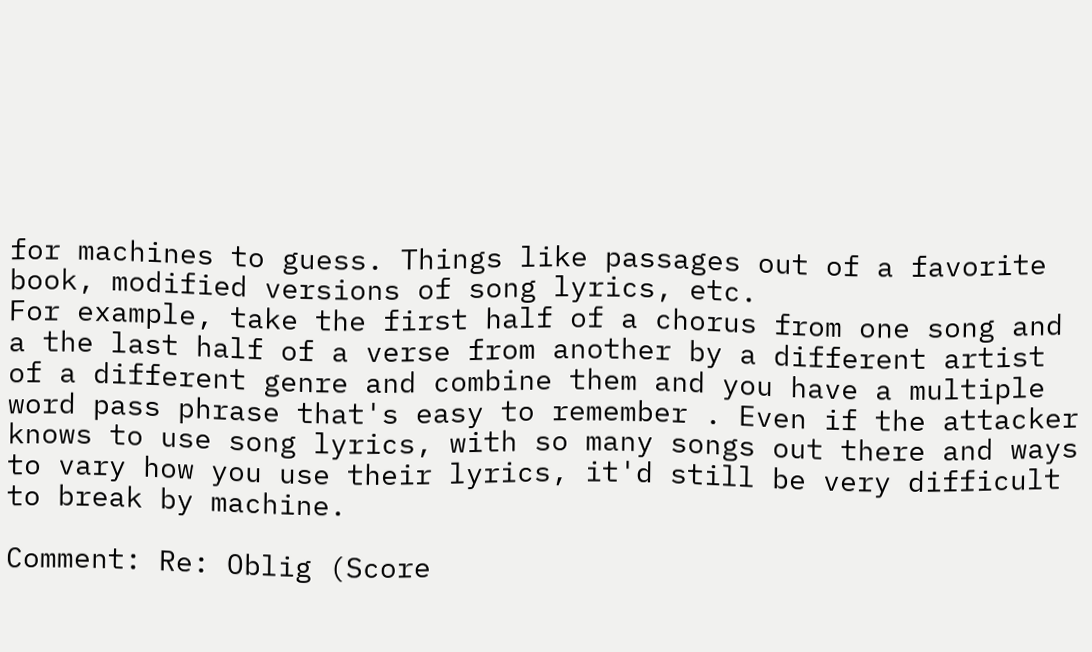for machines to guess. Things like passages out of a favorite book, modified versions of song lyrics, etc.
For example, take the first half of a chorus from one song and a the last half of a verse from another by a different artist of a different genre and combine them and you have a multiple word pass phrase that's easy to remember . Even if the attacker knows to use song lyrics, with so many songs out there and ways to vary how you use their lyrics, it'd still be very difficult to break by machine.

Comment: Re: Oblig (Score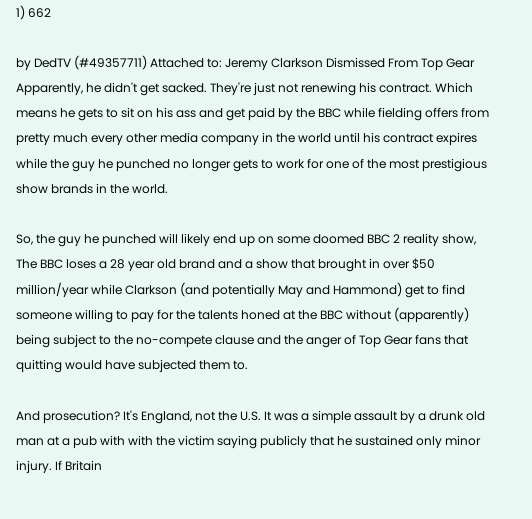1) 662

by DedTV (#49357711) Attached to: Jeremy Clarkson Dismissed From Top Gear
Apparently, he didn't get sacked. They're just not renewing his contract. Which means he gets to sit on his ass and get paid by the BBC while fielding offers from pretty much every other media company in the world until his contract expires while the guy he punched no longer gets to work for one of the most prestigious show brands in the world.

So, the guy he punched will likely end up on some doomed BBC 2 reality show, The BBC loses a 28 year old brand and a show that brought in over $50 million/year while Clarkson (and potentially May and Hammond) get to find someone willing to pay for the talents honed at the BBC without (apparently) being subject to the no-compete clause and the anger of Top Gear fans that quitting would have subjected them to.

And prosecution? It's England, not the U.S. It was a simple assault by a drunk old man at a pub with with the victim saying publicly that he sustained only minor injury. If Britain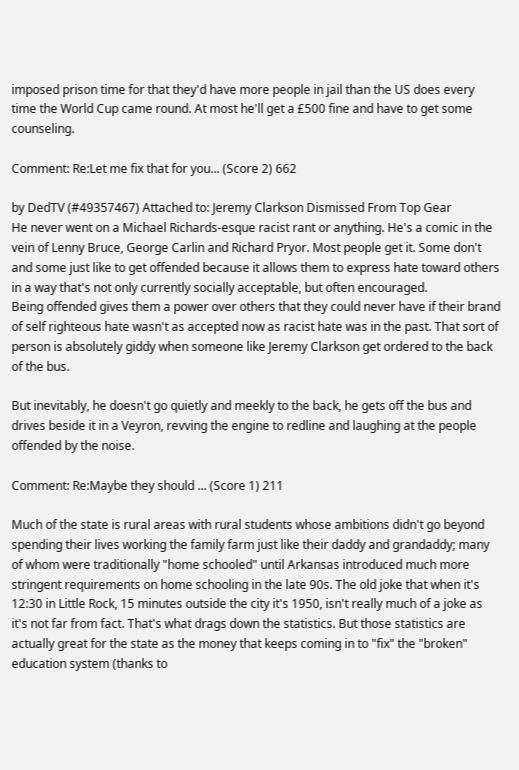imposed prison time for that they'd have more people in jail than the US does every time the World Cup came round. At most he'll get a £500 fine and have to get some counseling.

Comment: Re:Let me fix that for you... (Score 2) 662

by DedTV (#49357467) Attached to: Jeremy Clarkson Dismissed From Top Gear
He never went on a Michael Richards-esque racist rant or anything. He's a comic in the vein of Lenny Bruce, George Carlin and Richard Pryor. Most people get it. Some don't and some just like to get offended because it allows them to express hate toward others in a way that's not only currently socially acceptable, but often encouraged.
Being offended gives them a power over others that they could never have if their brand of self righteous hate wasn't as accepted now as racist hate was in the past. That sort of person is absolutely giddy when someone like Jeremy Clarkson get ordered to the back of the bus.

But inevitably, he doesn't go quietly and meekly to the back, he gets off the bus and drives beside it in a Veyron, revving the engine to redline and laughing at the people offended by the noise.

Comment: Re:Maybe they should ... (Score 1) 211

Much of the state is rural areas with rural students whose ambitions didn't go beyond spending their lives working the family farm just like their daddy and grandaddy; many of whom were traditionally "home schooled" until Arkansas introduced much more stringent requirements on home schooling in the late 90s. The old joke that when it's 12:30 in Little Rock, 15 minutes outside the city it's 1950, isn't really much of a joke as it's not far from fact. That's what drags down the statistics. But those statistics are actually great for the state as the money that keeps coming in to "fix" the "broken" education system (thanks to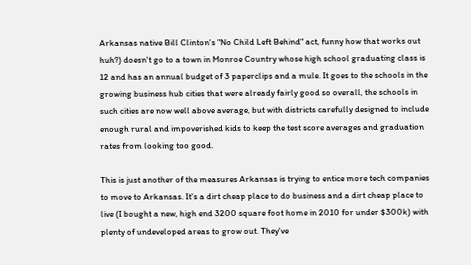Arkansas native Bill Clinton's "No Child Left Behind" act, funny how that works out huh?) doesn't go to a town in Monroe Country whose high school graduating class is 12 and has an annual budget of 3 paperclips and a mule. It goes to the schools in the growing business hub cities that were already fairly good so overall, the schools in such cities are now well above average, but with districts carefully designed to include enough rural and impoverished kids to keep the test score averages and graduation rates from looking too good.

This is just another of the measures Arkansas is trying to entice more tech companies to move to Arkansas. It's a dirt cheap place to do business and a dirt cheap place to live (I bought a new, high end 3200 square foot home in 2010 for under $300k) with plenty of undeveloped areas to grow out. They've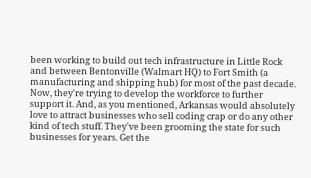been working to build out tech infrastructure in Little Rock and between Bentonville (Walmart HQ) to Fort Smith (a manufacturing and shipping hub) for most of the past decade. Now, they're trying to develop the workforce to further support it. And, as you mentioned, Arkansas would absolutely love to attract businesses who sell coding crap or do any other kind of tech stuff. They've been grooming the state for such businesses for years. Get the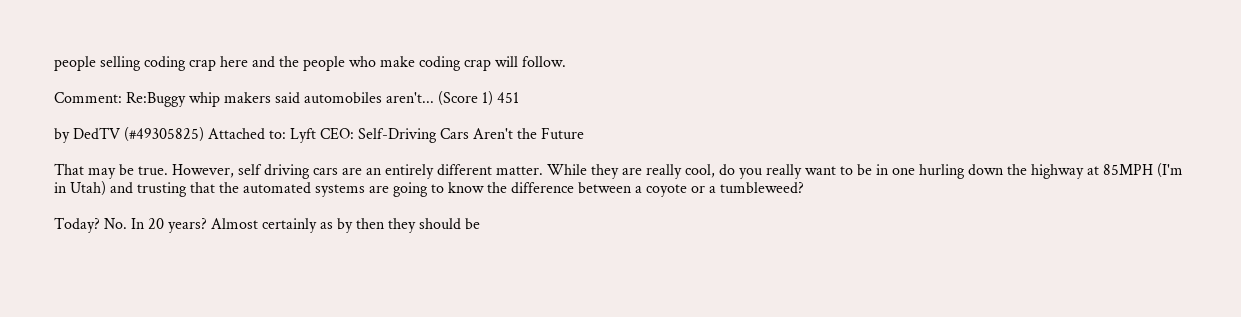people selling coding crap here and the people who make coding crap will follow.

Comment: Re:Buggy whip makers said automobiles aren't... (Score 1) 451

by DedTV (#49305825) Attached to: Lyft CEO: Self-Driving Cars Aren't the Future

That may be true. However, self driving cars are an entirely different matter. While they are really cool, do you really want to be in one hurling down the highway at 85MPH (I'm in Utah) and trusting that the automated systems are going to know the difference between a coyote or a tumbleweed?

Today? No. In 20 years? Almost certainly as by then they should be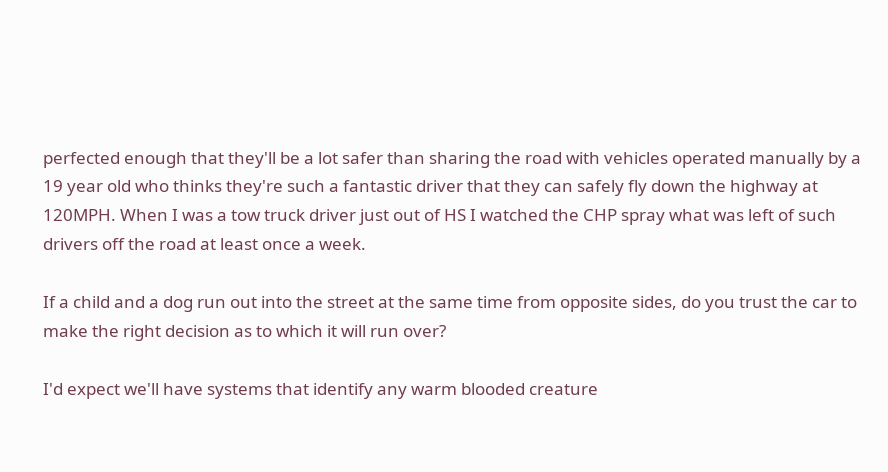perfected enough that they'll be a lot safer than sharing the road with vehicles operated manually by a 19 year old who thinks they're such a fantastic driver that they can safely fly down the highway at 120MPH. When I was a tow truck driver just out of HS I watched the CHP spray what was left of such drivers off the road at least once a week.

If a child and a dog run out into the street at the same time from opposite sides, do you trust the car to make the right decision as to which it will run over?

I'd expect we'll have systems that identify any warm blooded creature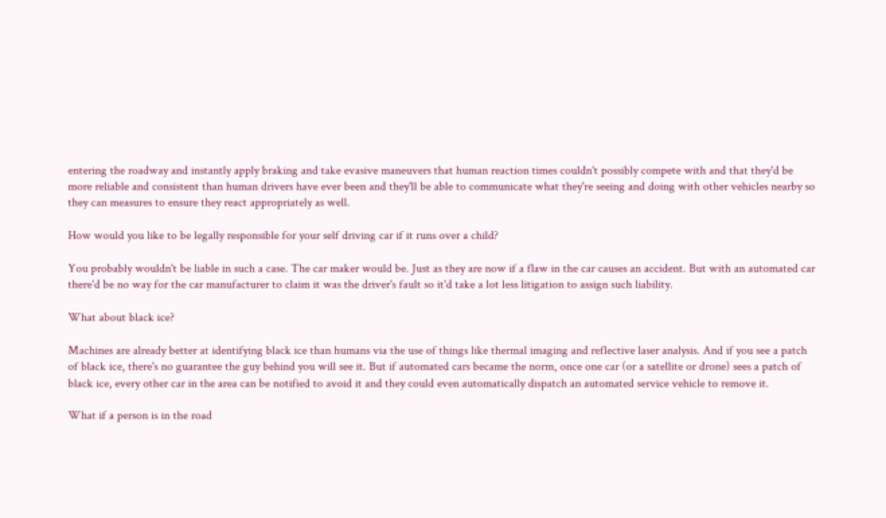entering the roadway and instantly apply braking and take evasive maneuvers that human reaction times couldn't possibly compete with and that they'd be more reliable and consistent than human drivers have ever been and they'll be able to communicate what they're seeing and doing with other vehicles nearby so they can measures to ensure they react appropriately as well.

How would you like to be legally responsible for your self driving car if it runs over a child?

You probably wouldn't be liable in such a case. The car maker would be. Just as they are now if a flaw in the car causes an accident. But with an automated car there'd be no way for the car manufacturer to claim it was the driver's fault so it'd take a lot less litigation to assign such liability.

What about black ice?

Machines are already better at identifying black ice than humans via the use of things like thermal imaging and reflective laser analysis. And if you see a patch of black ice, there's no guarantee the guy behind you will see it. But if automated cars became the norm, once one car (or a satellite or drone) sees a patch of black ice, every other car in the area can be notified to avoid it and they could even automatically dispatch an automated service vehicle to remove it.

What if a person is in the road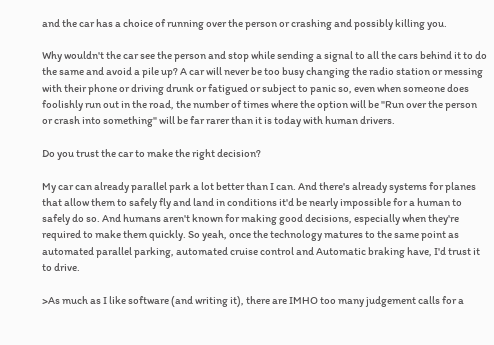and the car has a choice of running over the person or crashing and possibly killing you.

Why wouldn't the car see the person and stop while sending a signal to all the cars behind it to do the same and avoid a pile up? A car will never be too busy changing the radio station or messing with their phone or driving drunk or fatigued or subject to panic so, even when someone does foolishly run out in the road, the number of times where the option will be "Run over the person or crash into something" will be far rarer than it is today with human drivers.

Do you trust the car to make the right decision?

My car can already parallel park a lot better than I can. And there's already systems for planes that allow them to safely fly and land in conditions it'd be nearly impossible for a human to safely do so. And humans aren't known for making good decisions, especially when they're required to make them quickly. So yeah, once the technology matures to the same point as automated parallel parking, automated cruise control and Automatic braking have, I'd trust it to drive.

>As much as I like software (and writing it), there are IMHO too many judgement calls for a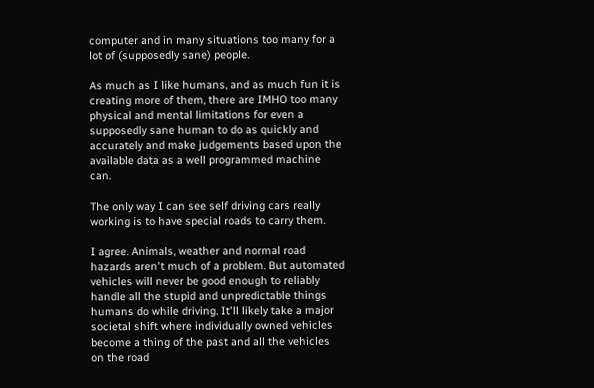computer and in many situations too many for a lot of (supposedly sane) people.

As much as I like humans, and as much fun it is creating more of them, there are IMHO too many physical and mental limitations for even a supposedly sane human to do as quickly and accurately and make judgements based upon the available data as a well programmed machine can.

The only way I can see self driving cars really working is to have special roads to carry them.

I agree. Animals, weather and normal road hazards aren't much of a problem. But automated vehicles will never be good enough to reliably handle all the stupid and unpredictable things humans do while driving. It'll likely take a major societal shift where individually owned vehicles become a thing of the past and all the vehicles on the road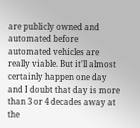are publicly owned and automated before automated vehicles are really viable. But it'll almost certainly happen one day and I doubt that day is more than 3 or 4 decades away at the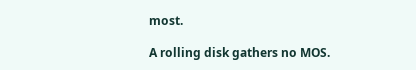most.

A rolling disk gathers no MOS.